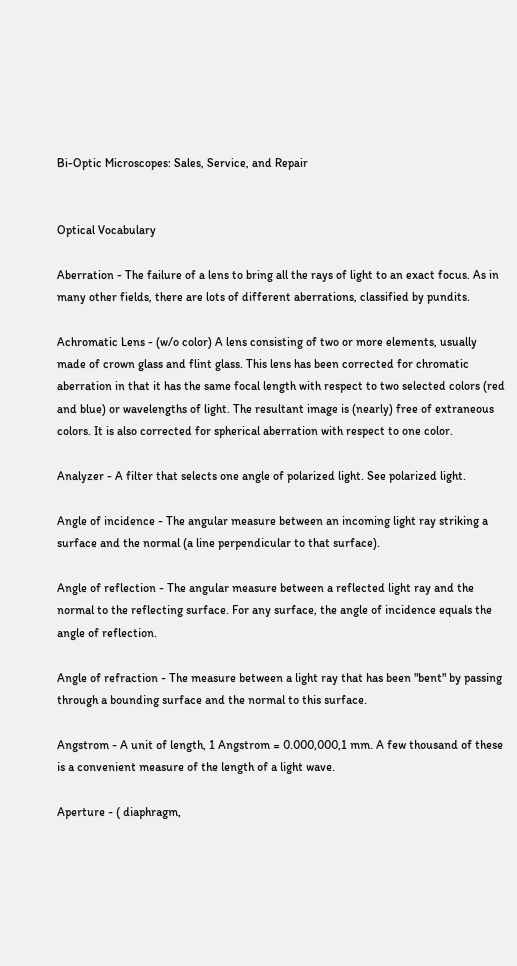Bi-Optic Microscopes: Sales, Service, and Repair


Optical Vocabulary

Aberration - The failure of a lens to bring all the rays of light to an exact focus. As in many other fields, there are lots of different aberrations, classified by pundits.

Achromatic Lens - (w/o color) A lens consisting of two or more elements, usually made of crown glass and flint glass. This lens has been corrected for chromatic aberration in that it has the same focal length with respect to two selected colors (red and blue) or wavelengths of light. The resultant image is (nearly) free of extraneous colors. It is also corrected for spherical aberration with respect to one color.

Analyzer - A filter that selects one angle of polarized light. See polarized light.

Angle of incidence - The angular measure between an incoming light ray striking a surface and the normal (a line perpendicular to that surface).

Angle of reflection - The angular measure between a reflected light ray and the normal to the reflecting surface. For any surface, the angle of incidence equals the angle of reflection.

Angle of refraction - The measure between a light ray that has been "bent" by passing through a bounding surface and the normal to this surface.

Angstrom - A unit of length, 1 Angstrom = 0.000,000,1 mm. A few thousand of these is a convenient measure of the length of a light wave.

Aperture - ( diaphragm,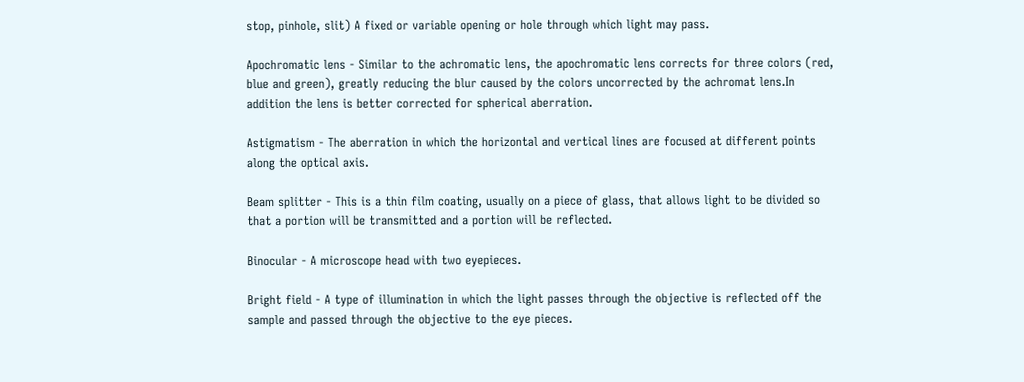stop, pinhole, slit) A fixed or variable opening or hole through which light may pass.

Apochromatic lens - Similar to the achromatic lens, the apochromatic lens corrects for three colors (red, blue and green), greatly reducing the blur caused by the colors uncorrected by the achromat lens.In addition the lens is better corrected for spherical aberration.

Astigmatism - The aberration in which the horizontal and vertical lines are focused at different points along the optical axis.

Beam splitter - This is a thin film coating, usually on a piece of glass, that allows light to be divided so that a portion will be transmitted and a portion will be reflected.

Binocular - A microscope head with two eyepieces.

Bright field - A type of illumination in which the light passes through the objective is reflected off the sample and passed through the objective to the eye pieces.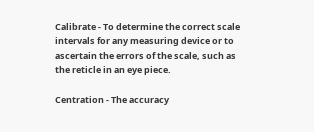Calibrate - To determine the correct scale intervals for any measuring device or to ascertain the errors of the scale, such as the reticle in an eye piece.

Centration - The accuracy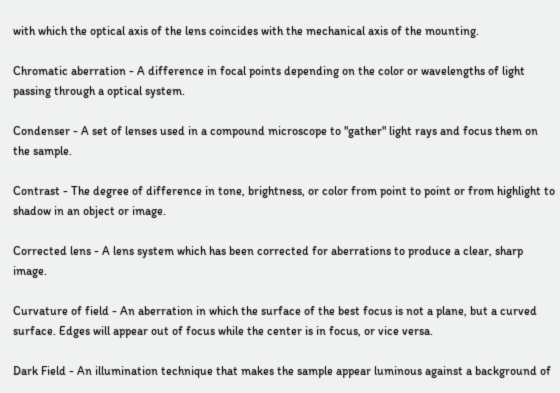with which the optical axis of the lens coincides with the mechanical axis of the mounting.

Chromatic aberration - A difference in focal points depending on the color or wavelengths of light passing through a optical system.

Condenser - A set of lenses used in a compound microscope to "gather" light rays and focus them on the sample.

Contrast - The degree of difference in tone, brightness, or color from point to point or from highlight to shadow in an object or image.

Corrected lens - A lens system which has been corrected for aberrations to produce a clear, sharp image.

Curvature of field - An aberration in which the surface of the best focus is not a plane, but a curved surface. Edges will appear out of focus while the center is in focus, or vice versa.

Dark Field - An illumination technique that makes the sample appear luminous against a background of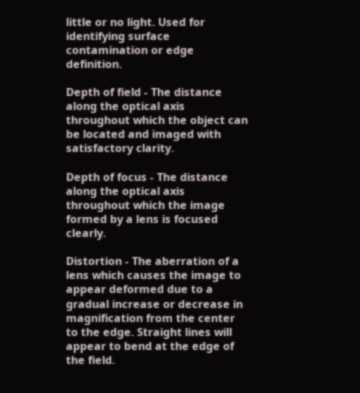little or no light. Used for identifying surface contamination or edge definition.

Depth of field - The distance along the optical axis throughout which the object can be located and imaged with satisfactory clarity.

Depth of focus - The distance along the optical axis throughout which the image formed by a lens is focused clearly.

Distortion - The aberration of a lens which causes the image to appear deformed due to a gradual increase or decrease in magnification from the center to the edge. Straight lines will appear to bend at the edge of the field.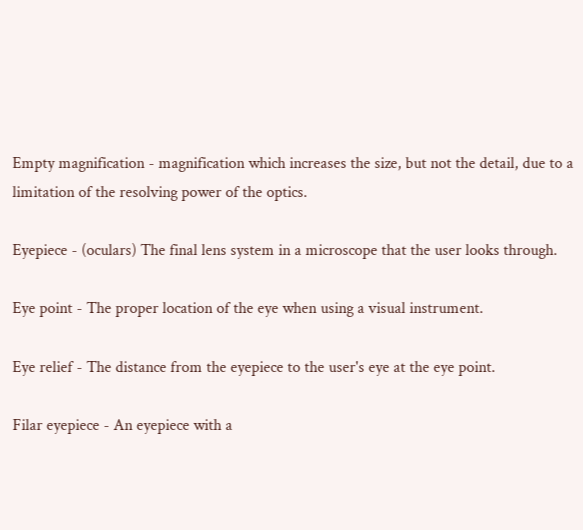Empty magnification - magnification which increases the size, but not the detail, due to a limitation of the resolving power of the optics.

Eyepiece - (oculars) The final lens system in a microscope that the user looks through.

Eye point - The proper location of the eye when using a visual instrument.

Eye relief - The distance from the eyepiece to the user's eye at the eye point.

Filar eyepiece - An eyepiece with a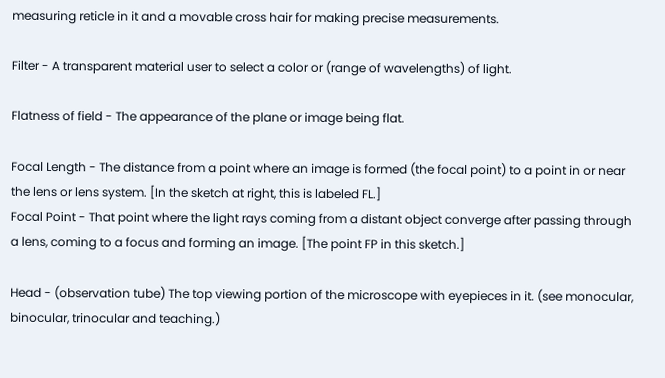measuring reticle in it and a movable cross hair for making precise measurements.

Filter - A transparent material user to select a color or (range of wavelengths) of light.

Flatness of field - The appearance of the plane or image being flat.

Focal Length - The distance from a point where an image is formed (the focal point) to a point in or near the lens or lens system. [In the sketch at right, this is labeled FL.]
Focal Point - That point where the light rays coming from a distant object converge after passing through a lens, coming to a focus and forming an image. [The point FP in this sketch.]

Head - (observation tube) The top viewing portion of the microscope with eyepieces in it. (see monocular, binocular, trinocular and teaching.)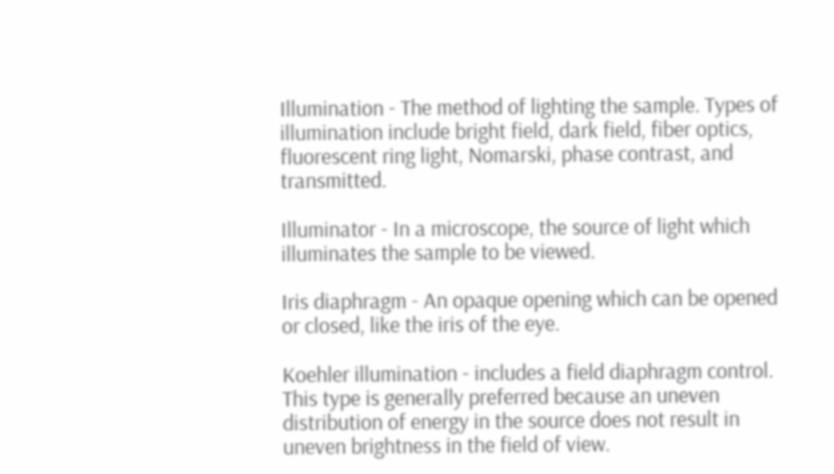Illumination - The method of lighting the sample. Types of illumination include bright field, dark field, fiber optics, fluorescent ring light, Nomarski, phase contrast, and transmitted.

Illuminator - In a microscope, the source of light which illuminates the sample to be viewed.

Iris diaphragm - An opaque opening which can be opened or closed, like the iris of the eye.

Koehler illumination - includes a field diaphragm control. This type is generally preferred because an uneven distribution of energy in the source does not result in uneven brightness in the field of view.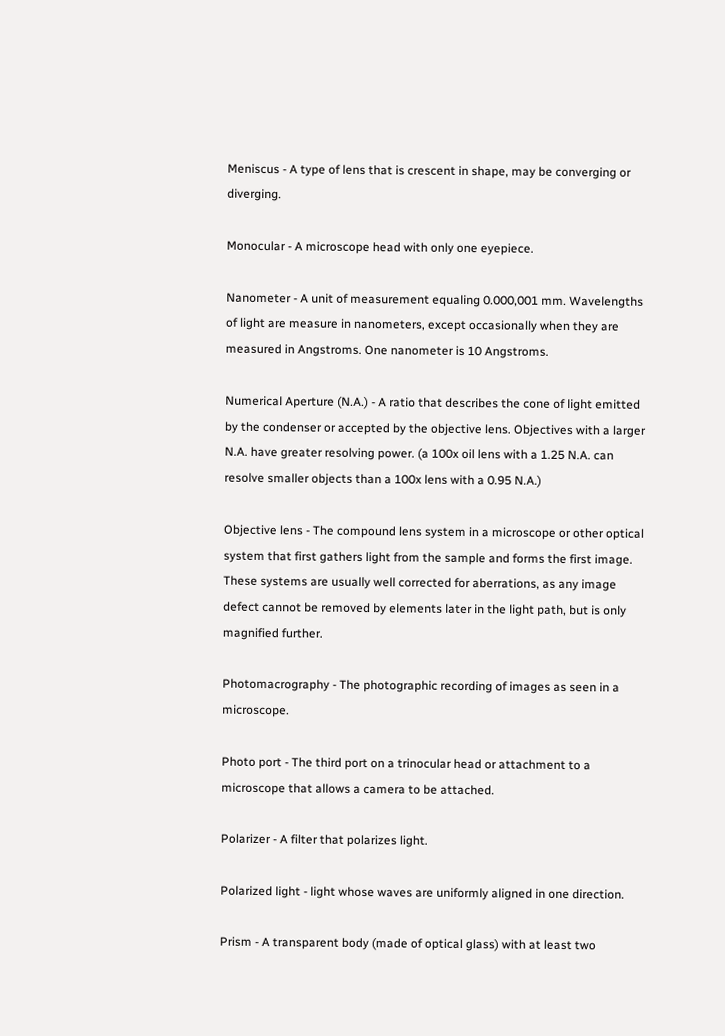Meniscus - A type of lens that is crescent in shape, may be converging or diverging.

Monocular - A microscope head with only one eyepiece.

Nanometer - A unit of measurement equaling 0.000,001 mm. Wavelengths of light are measure in nanometers, except occasionally when they are measured in Angstroms. One nanometer is 10 Angstroms.

Numerical Aperture (N.A.) - A ratio that describes the cone of light emitted by the condenser or accepted by the objective lens. Objectives with a larger N.A. have greater resolving power. (a 100x oil lens with a 1.25 N.A. can resolve smaller objects than a 100x lens with a 0.95 N.A.)

Objective lens - The compound lens system in a microscope or other optical system that first gathers light from the sample and forms the first image. These systems are usually well corrected for aberrations, as any image defect cannot be removed by elements later in the light path, but is only magnified further.

Photomacrography - The photographic recording of images as seen in a microscope.

Photo port - The third port on a trinocular head or attachment to a microscope that allows a camera to be attached.

Polarizer - A filter that polarizes light.

Polarized light - light whose waves are uniformly aligned in one direction.

Prism - A transparent body (made of optical glass) with at least two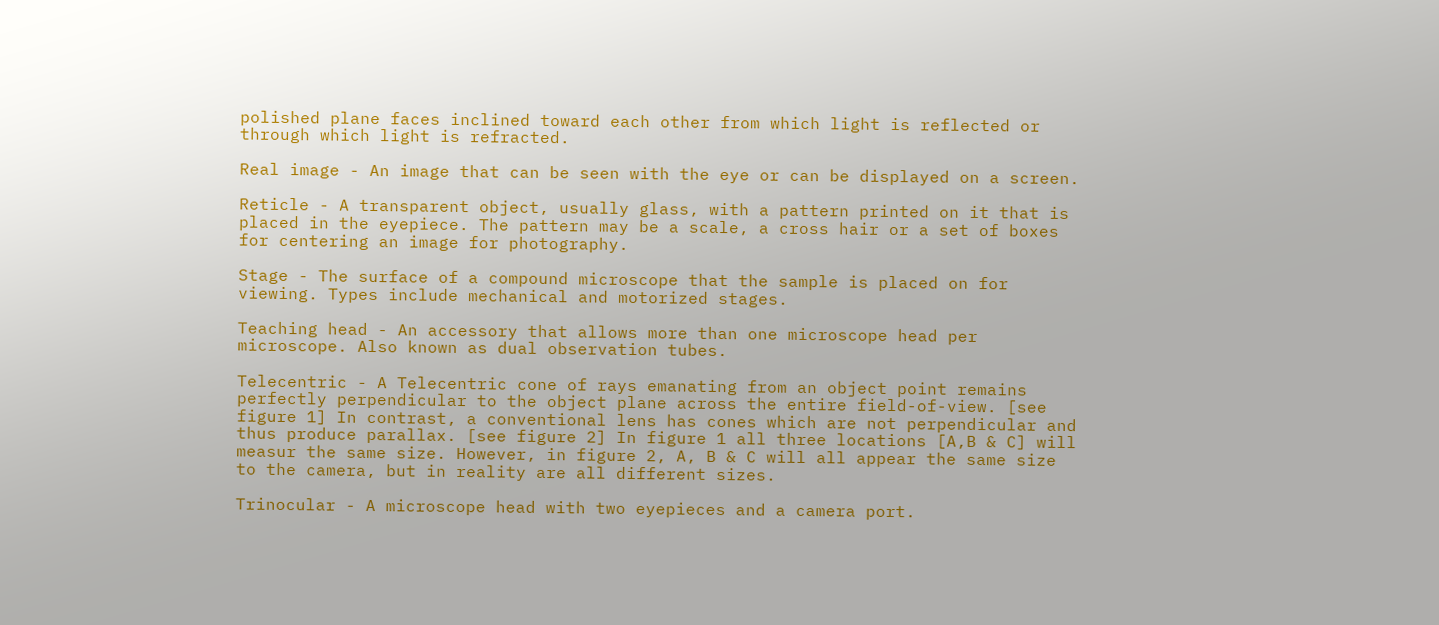polished plane faces inclined toward each other from which light is reflected or through which light is refracted.

Real image - An image that can be seen with the eye or can be displayed on a screen.

Reticle - A transparent object, usually glass, with a pattern printed on it that is placed in the eyepiece. The pattern may be a scale, a cross hair or a set of boxes for centering an image for photography.

Stage - The surface of a compound microscope that the sample is placed on for viewing. Types include mechanical and motorized stages.

Teaching head - An accessory that allows more than one microscope head per microscope. Also known as dual observation tubes.

Telecentric - A Telecentric cone of rays emanating from an object point remains perfectly perpendicular to the object plane across the entire field-of-view. [see figure 1] In contrast, a conventional lens has cones which are not perpendicular and thus produce parallax. [see figure 2] In figure 1 all three locations [A,B & C] will measur the same size. However, in figure 2, A, B & C will all appear the same size to the camera, but in reality are all different sizes.

Trinocular - A microscope head with two eyepieces and a camera port.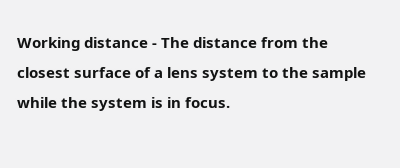Working distance - The distance from the closest surface of a lens system to the sample while the system is in focus.